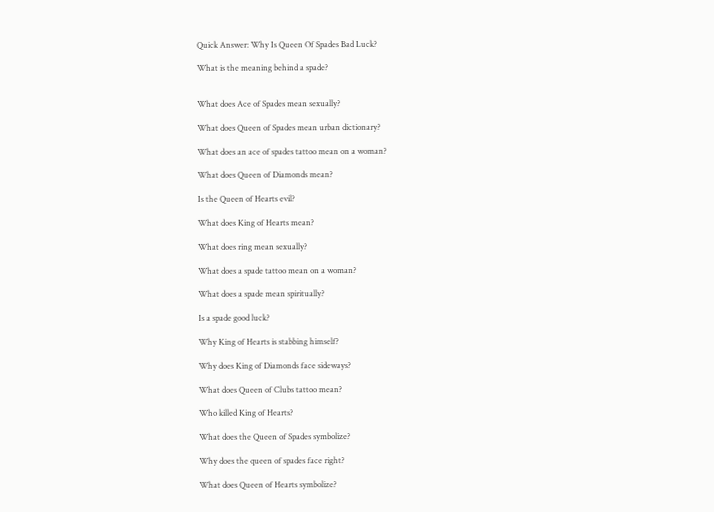Quick Answer: Why Is Queen Of Spades Bad Luck?

What is the meaning behind a spade?


What does Ace of Spades mean sexually?

What does Queen of Spades mean urban dictionary?

What does an ace of spades tattoo mean on a woman?

What does Queen of Diamonds mean?

Is the Queen of Hearts evil?

What does King of Hearts mean?

What does ring mean sexually?

What does a spade tattoo mean on a woman?

What does a spade mean spiritually?

Is a spade good luck?

Why King of Hearts is stabbing himself?

Why does King of Diamonds face sideways?

What does Queen of Clubs tattoo mean?

Who killed King of Hearts?

What does the Queen of Spades symbolize?

Why does the queen of spades face right?

What does Queen of Hearts symbolize?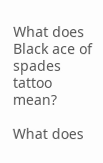What does Black ace of spades tattoo mean?

What does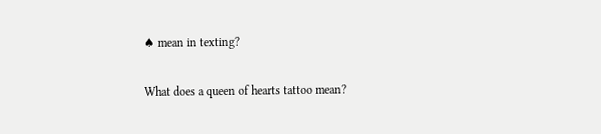♠ mean in texting?

What does a queen of hearts tattoo mean?